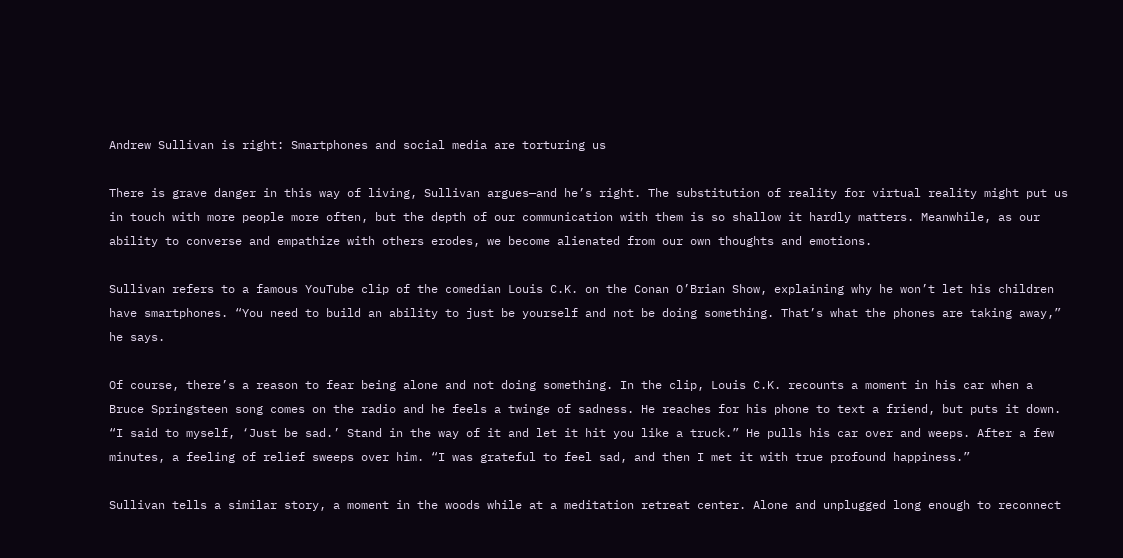Andrew Sullivan is right: Smartphones and social media are torturing us

There is grave danger in this way of living, Sullivan argues—and he’s right. The substitution of reality for virtual reality might put us in touch with more people more often, but the depth of our communication with them is so shallow it hardly matters. Meanwhile, as our ability to converse and empathize with others erodes, we become alienated from our own thoughts and emotions.

Sullivan refers to a famous YouTube clip of the comedian Louis C.K. on the Conan O’Brian Show, explaining why he won’t let his children have smartphones. “You need to build an ability to just be yourself and not be doing something. That’s what the phones are taking away,” he says.

Of course, there’s a reason to fear being alone and not doing something. In the clip, Louis C.K. recounts a moment in his car when a Bruce Springsteen song comes on the radio and he feels a twinge of sadness. He reaches for his phone to text a friend, but puts it down. “I said to myself, ‘Just be sad.’ Stand in the way of it and let it hit you like a truck.” He pulls his car over and weeps. After a few minutes, a feeling of relief sweeps over him. “I was grateful to feel sad, and then I met it with true profound happiness.”

Sullivan tells a similar story, a moment in the woods while at a meditation retreat center. Alone and unplugged long enough to reconnect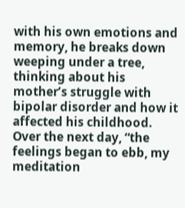with his own emotions and memory, he breaks down weeping under a tree, thinking about his mother’s struggle with bipolar disorder and how it affected his childhood. Over the next day, “the feelings began to ebb, my meditation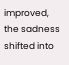improved, the sadness shifted into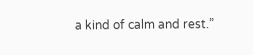a kind of calm and rest.”